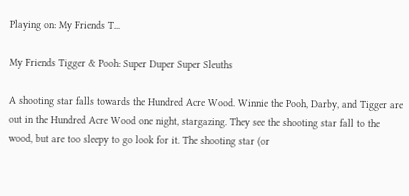Playing on: My Friends T...

My Friends Tigger & Pooh: Super Duper Super Sleuths

A shooting star falls towards the Hundred Acre Wood. Winnie the Pooh, Darby, and Tigger are out in the Hundred Acre Wood one night, stargazing. They see the shooting star fall to the wood, but are too sleepy to go look for it. The shooting star (or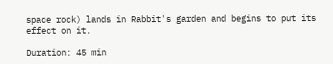space rock) lands in Rabbit's garden and begins to put its effect on it.

Duration: 45 min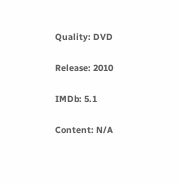Quality: DVD

Release: 2010

IMDb: 5.1

Content: N/A